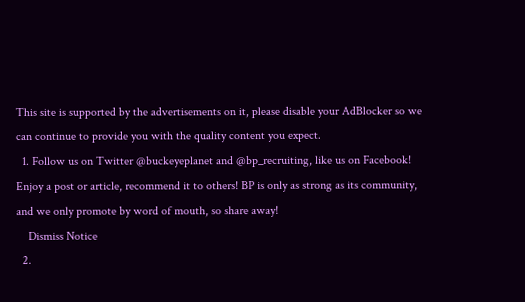This site is supported by the advertisements on it, please disable your AdBlocker so we can continue to provide you with the quality content you expect.
  1. Follow us on Twitter @buckeyeplanet and @bp_recruiting, like us on Facebook! Enjoy a post or article, recommend it to others! BP is only as strong as its community, and we only promote by word of mouth, so share away!
    Dismiss Notice
  2.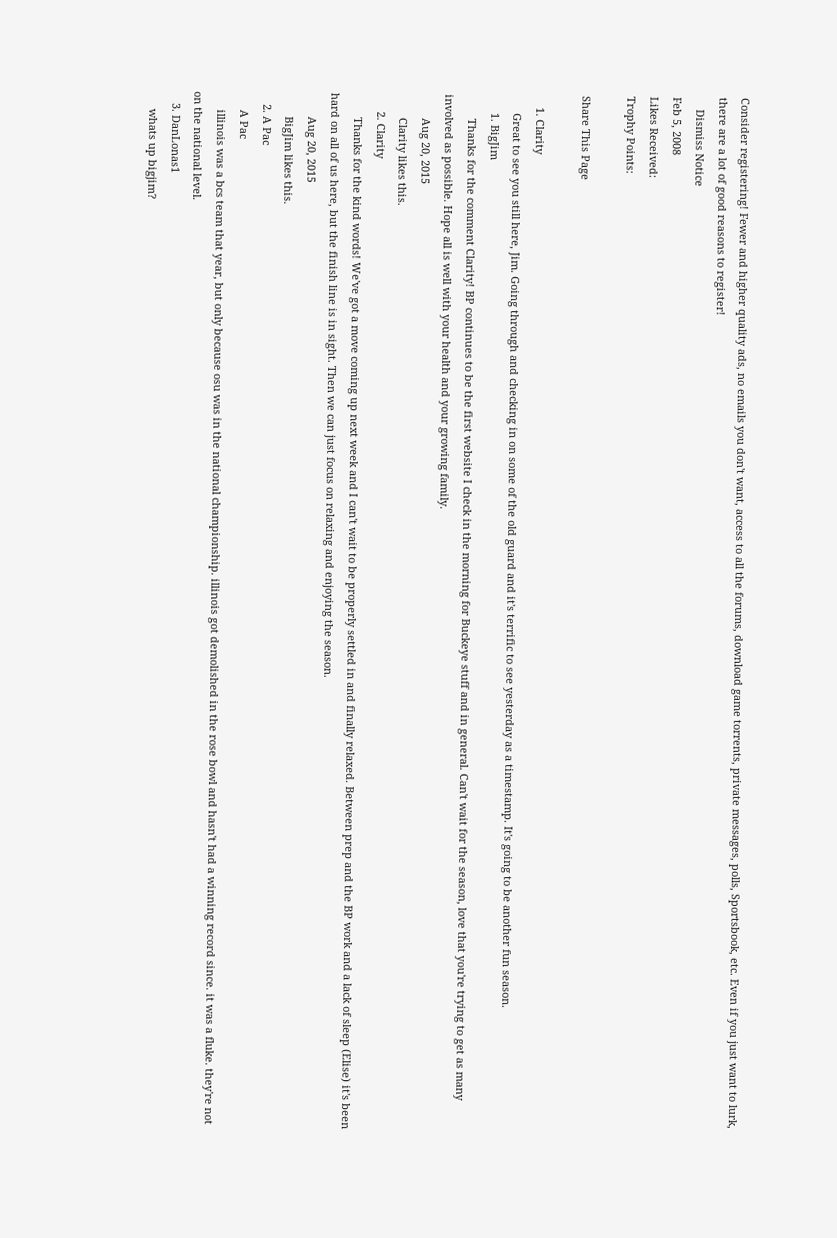Consider registering! Fewer and higher quality ads, no emails you don't want, access to all the forums, download game torrents, private messages, polls, Sportsbook, etc. Even if you just want to lurk, there are a lot of good reasons to register!
    Dismiss Notice
Feb 5, 2008
Likes Received:
Trophy Points:

Share This Page

    1. Clarity
      Great to see you still here, Jim. Going through and checking in on some of the old guard and it's terrific to see yesterday as a timestamp. It's going to be another fun season.
      1. BigJim
        Thanks for the comment Clarity! BP continues to be the first website I check in the morning for Buckeye stuff and in general. Can't wait for the season, love that you're trying to get as many involved as possible. Hope all is well with your health and your growing family.
        Aug 20, 2015
        Clarity likes this.
      2. Clarity
        Thanks for the kind words! We've got a move coming up next week and I can't wait to be properly settled in and finally relaxed. Between prep and the BP work and a lack of sleep (Elise) it's been hard on all of us here, but the finish line is in sight. Then we can just focus on relaxing and enjoying the season.
        Aug 20, 2015
        BigJim likes this.
    2. A Pac
      A Pac
      illinois was a bcs team that year, but only because osu was in the national championship. illinois got demolished in the rose bowl and hasn't had a winning record since. it was a fluke. they're not on the national level.
    3. DanLonas1
      whats up bigjim?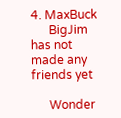4. MaxBuck
      BigJim has not made any friends yet

      Wonder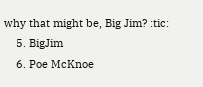why that might be, Big Jim? :tic:
    5. BigJim
    6. Poe McKnoe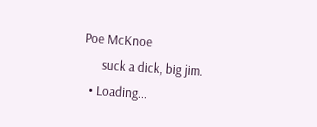Poe McKnoe
      suck a dick, big jim.
  • Loading...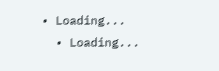• Loading...
  • Loading...